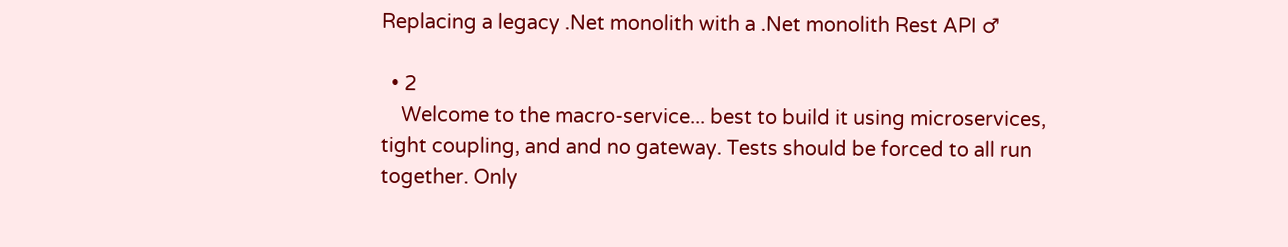Replacing a legacy .Net monolith with a .Net monolith Rest API ♂

  • 2
    Welcome to the macro-service... best to build it using microservices, tight coupling, and and no gateway. Tests should be forced to all run together. Only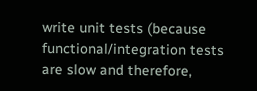write unit tests (because functional/integration tests are slow and therefore,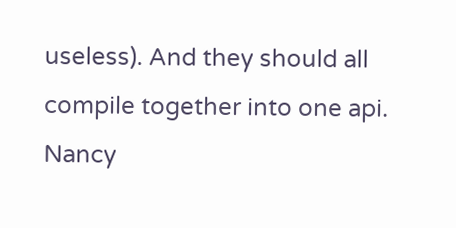useless). And they should all compile together into one api. Nancy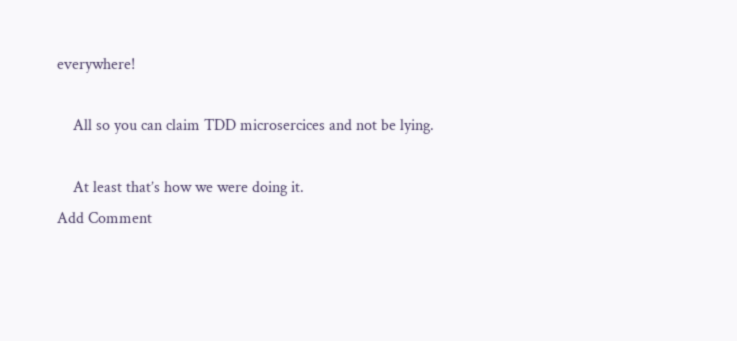everywhere!

    All so you can claim TDD microsercices and not be lying.

    At least that’s how we were doing it.
Add Comment